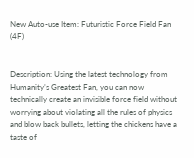New Auto-use Item: Futuristic Force Field Fan (4F)


Description: Using the latest technology from Humanity’s Greatest Fan, you can now technically create an invisible force field without worrying about violating all the rules of physics and blow back bullets, letting the chickens have a taste of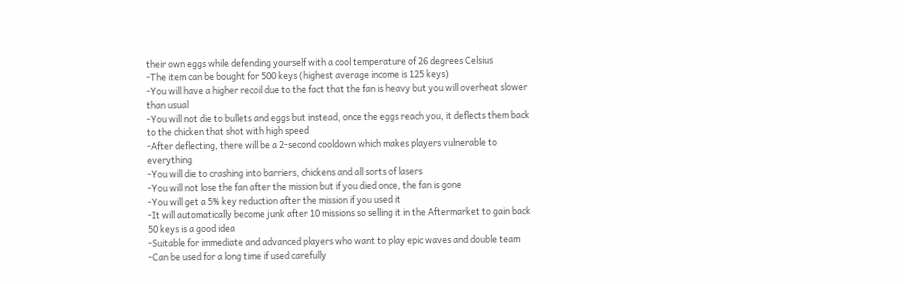their own eggs while defending yourself with a cool temperature of 26 degrees Celsius
-The item can be bought for 500 keys (highest average income is 125 keys)
-You will have a higher recoil due to the fact that the fan is heavy but you will overheat slower than usual
-You will not die to bullets and eggs but instead, once the eggs reach you, it deflects them back to the chicken that shot with high speed
-After deflecting, there will be a 2-second cooldown which makes players vulnerable to everything
-You will die to crashing into barriers, chickens and all sorts of lasers
-You will not lose the fan after the mission but if you died once, the fan is gone
-You will get a 5% key reduction after the mission if you used it
-It will automatically become junk after 10 missions so selling it in the Aftermarket to gain back 50 keys is a good idea
-Suitable for immediate and advanced players who want to play epic waves and double team
-Can be used for a long time if used carefully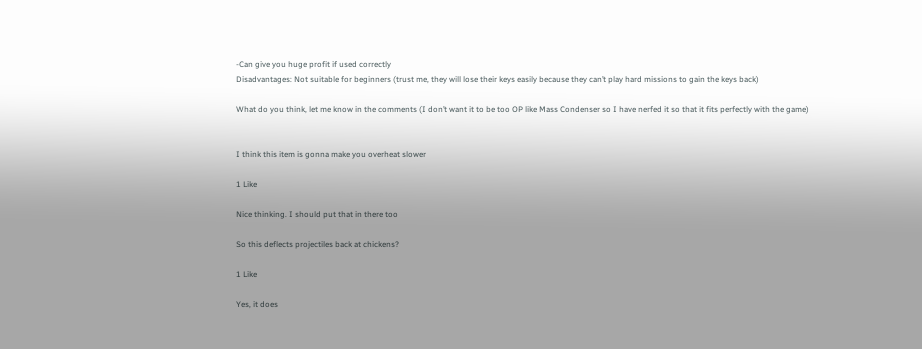-Can give you huge profit if used correctly
Disadvantages: Not suitable for beginners (trust me, they will lose their keys easily because they can’t play hard missions to gain the keys back)

What do you think, let me know in the comments (I don’t want it to be too OP like Mass Condenser so I have nerfed it so that it fits perfectly with the game)


I think this item is gonna make you overheat slower

1 Like

Nice thinking. I should put that in there too

So this deflects projectiles back at chickens?

1 Like

Yes, it does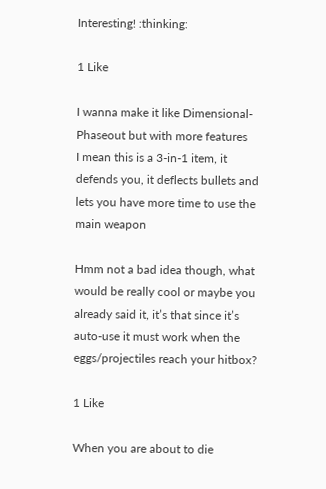Interesting! :thinking:

1 Like

I wanna make it like Dimensional-Phaseout but with more features
I mean this is a 3-in-1 item, it defends you, it deflects bullets and lets you have more time to use the main weapon

Hmm not a bad idea though, what would be really cool or maybe you already said it, it’s that since it’s auto-use it must work when the eggs/projectiles reach your hitbox?

1 Like

When you are about to die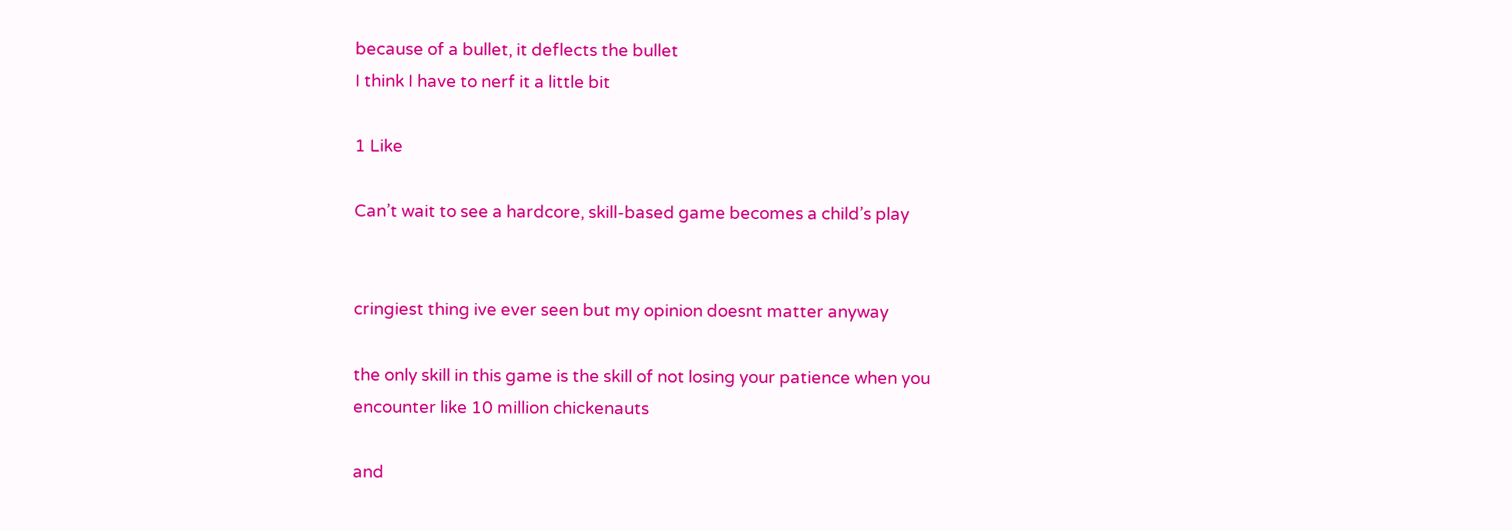because of a bullet, it deflects the bullet
I think I have to nerf it a little bit

1 Like

Can’t wait to see a hardcore, skill-based game becomes a child’s play


cringiest thing ive ever seen but my opinion doesnt matter anyway

the only skill in this game is the skill of not losing your patience when you encounter like 10 million chickenauts

and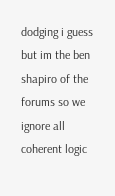dodging i guess but im the ben shapiro of the forums so we ignore all coherent logic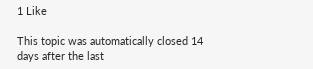1 Like

This topic was automatically closed 14 days after the last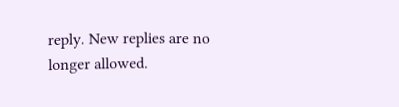reply. New replies are no longer allowed.